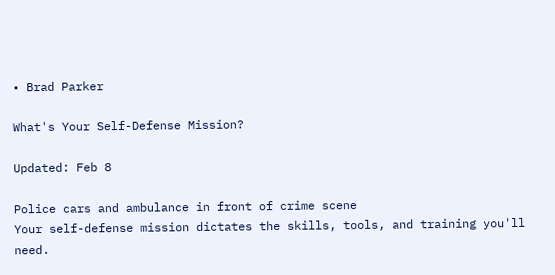• Brad Parker

What's Your Self-Defense Mission?

Updated: Feb 8

Police cars and ambulance in front of crime scene
Your self-defense mission dictates the skills, tools, and training you'll need.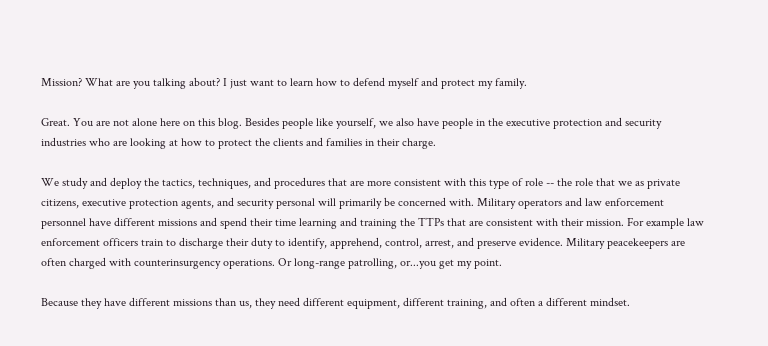Mission? What are you talking about? I just want to learn how to defend myself and protect my family.

Great. You are not alone here on this blog. Besides people like yourself, we also have people in the executive protection and security industries who are looking at how to protect the clients and families in their charge.

We study and deploy the tactics, techniques, and procedures that are more consistent with this type of role -- the role that we as private citizens, executive protection agents, and security personal will primarily be concerned with. Military operators and law enforcement personnel have different missions and spend their time learning and training the TTPs that are consistent with their mission. For example law enforcement officers train to discharge their duty to identify, apprehend, control, arrest, and preserve evidence. Military peacekeepers are often charged with counterinsurgency operations. Or long-range patrolling, or...you get my point.

Because they have different missions than us, they need different equipment, different training, and often a different mindset.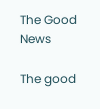The Good News

The good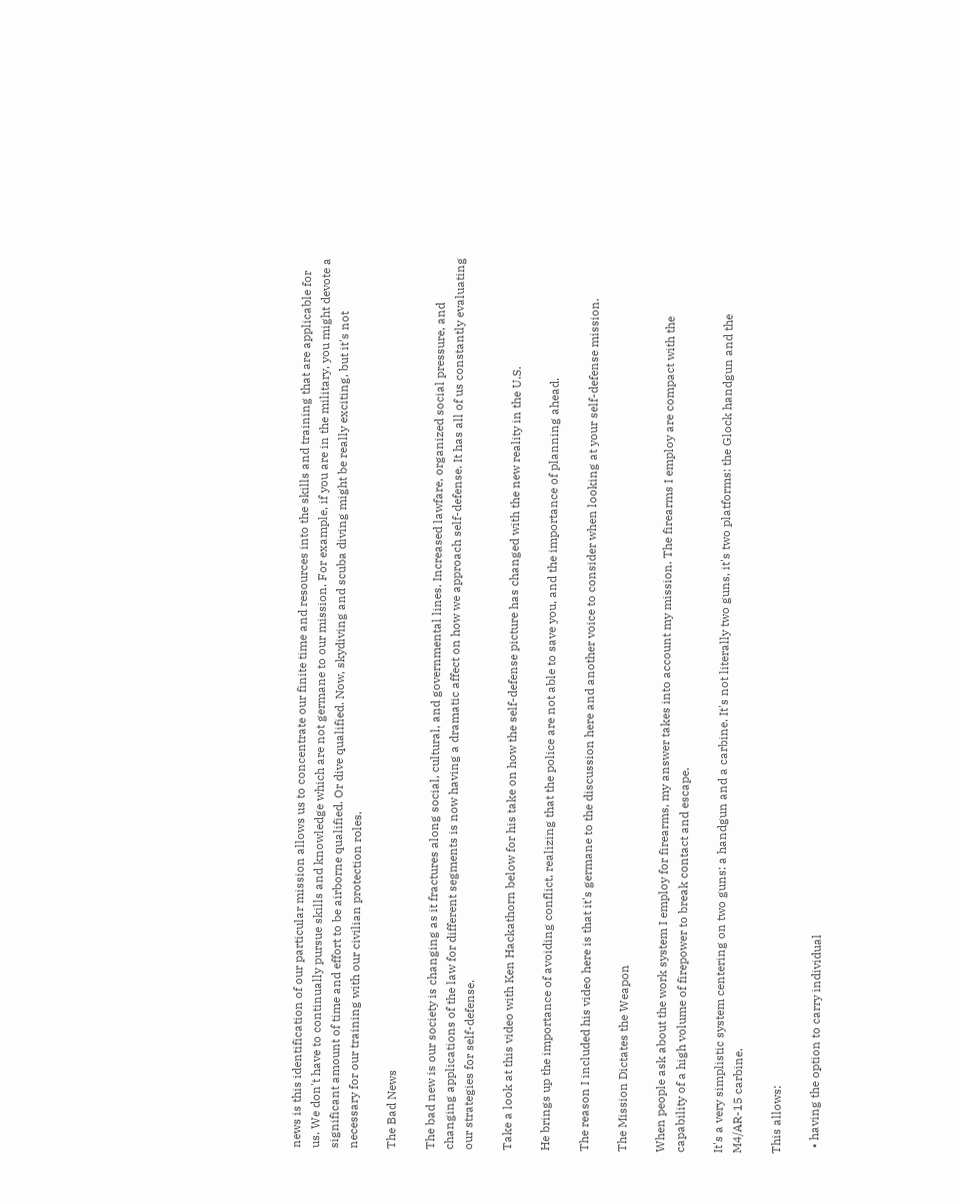news is this identification of our particular mission allows us to concentrate our finite time and resources into the skills and training that are applicable for us. We don't have to continually pursue skills and knowledge which are not germane to our mission. For example, if you are in the military, you might devote a significant amount of time and effort to be airborne qualified. Or dive qualified. Now, skydiving and scuba diving might be really exciting, but it's not necessary for our training with our civilian protection roles.

The Bad News

The bad new is our society is changing as it fractures along social, cultural, and governmental lines. Increased lawfare, organized social pressure, and changing applications of the law for different segments is now having a dramatic affect on how we approach self-defense. It has all of us constantly evaluating our strategies for self-defense.

Take a look at this video with Ken Hackathorn below for his take on how the self-defense picture has changed with the new reality in the U.S.

He brings up the importance of avoiding conflict, realizing that the police are not able to save you, and the importance of planning ahead.

The reason I included his video here is that it's germane to the discussion here and another voice to consider when looking at your self-defense mission.

The Mission Dictates the Weapon

When people ask about the work system I employ for firearms, my answer takes into account my mission. The firearms I employ are compact with the capability of a high volume of firepower to break contact and escape.

It's a very simplistic system centering on two guns: a handgun and a carbine. It's not literally two guns, it's two platforms: the Glock handgun and the M4/AR-15 carbine.

This allows:

  • having the option to carry individual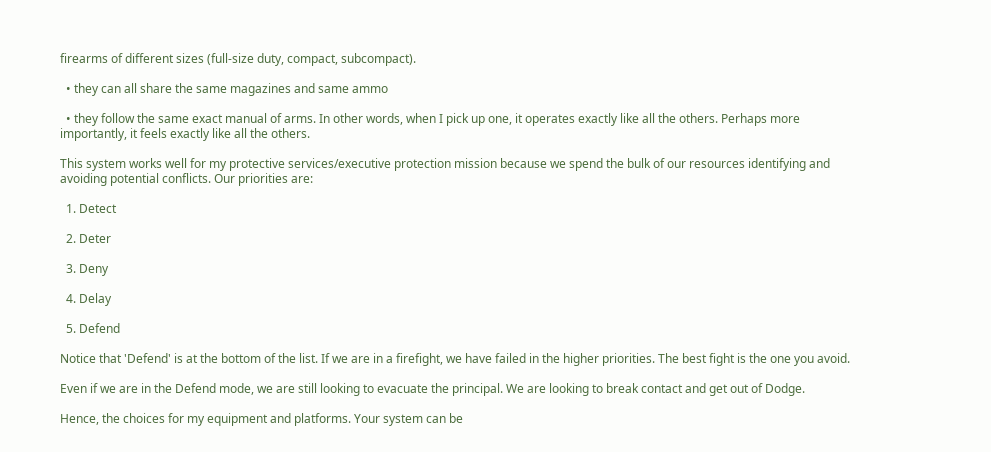firearms of different sizes (full-size duty, compact, subcompact).

  • they can all share the same magazines and same ammo

  • they follow the same exact manual of arms. In other words, when I pick up one, it operates exactly like all the others. Perhaps more importantly, it feels exactly like all the others.

This system works well for my protective services/executive protection mission because we spend the bulk of our resources identifying and avoiding potential conflicts. Our priorities are:

  1. Detect

  2. Deter

  3. Deny

  4. Delay

  5. Defend

Notice that 'Defend' is at the bottom of the list. If we are in a firefight, we have failed in the higher priorities. The best fight is the one you avoid.

Even if we are in the Defend mode, we are still looking to evacuate the principal. We are looking to break contact and get out of Dodge.

Hence, the choices for my equipment and platforms. Your system can be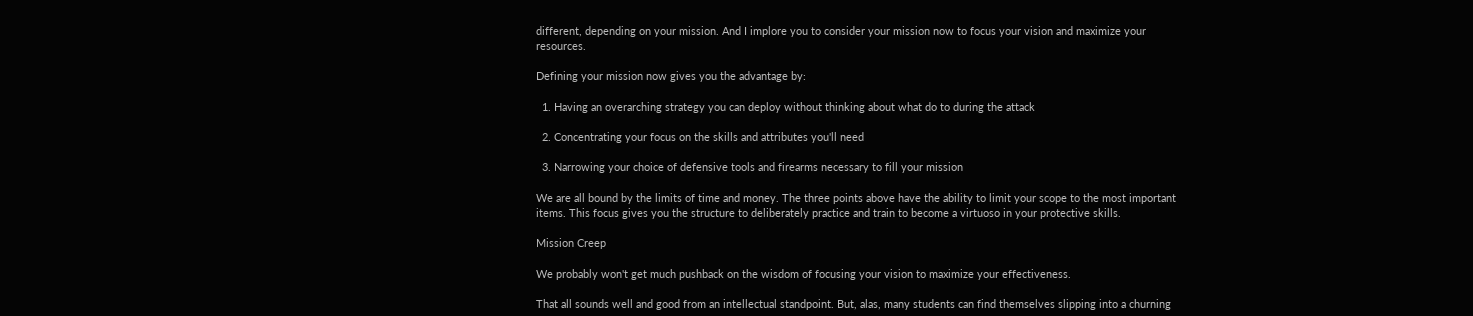different, depending on your mission. And I implore you to consider your mission now to focus your vision and maximize your resources.

Defining your mission now gives you the advantage by:

  1. Having an overarching strategy you can deploy without thinking about what do to during the attack

  2. Concentrating your focus on the skills and attributes you'll need

  3. Narrowing your choice of defensive tools and firearms necessary to fill your mission

We are all bound by the limits of time and money. The three points above have the ability to limit your scope to the most important items. This focus gives you the structure to deliberately practice and train to become a virtuoso in your protective skills.

Mission Creep

We probably won't get much pushback on the wisdom of focusing your vision to maximize your effectiveness.

That all sounds well and good from an intellectual standpoint. But, alas, many students can find themselves slipping into a churning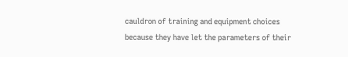cauldron of training and equipment choices because they have let the parameters of their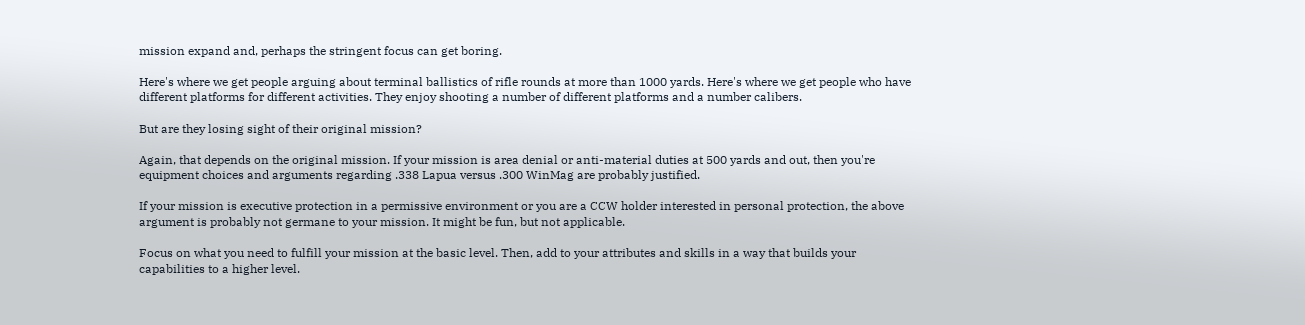mission expand and, perhaps the stringent focus can get boring.

Here's where we get people arguing about terminal ballistics of rifle rounds at more than 1000 yards. Here's where we get people who have different platforms for different activities. They enjoy shooting a number of different platforms and a number calibers.

But are they losing sight of their original mission?

Again, that depends on the original mission. If your mission is area denial or anti-material duties at 500 yards and out, then you're equipment choices and arguments regarding .338 Lapua versus .300 WinMag are probably justified.

If your mission is executive protection in a permissive environment or you are a CCW holder interested in personal protection, the above argument is probably not germane to your mission. It might be fun, but not applicable.

Focus on what you need to fulfill your mission at the basic level. Then, add to your attributes and skills in a way that builds your capabilities to a higher level.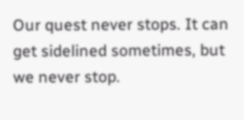Our quest never stops. It can get sidelined sometimes, but we never stop.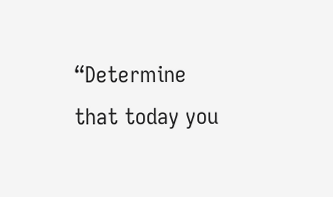“Determine that today you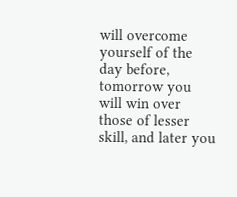will overcome yourself of the day before, tomorrow you will win over those of lesser skill, and later you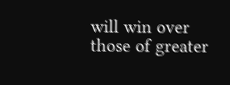will win over those of greater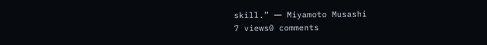skill.” ― Miyamoto Musashi
7 views0 comments